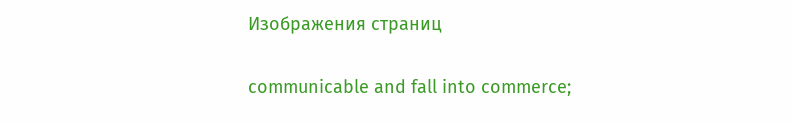Изображения страниц

communicable and fall into commerce;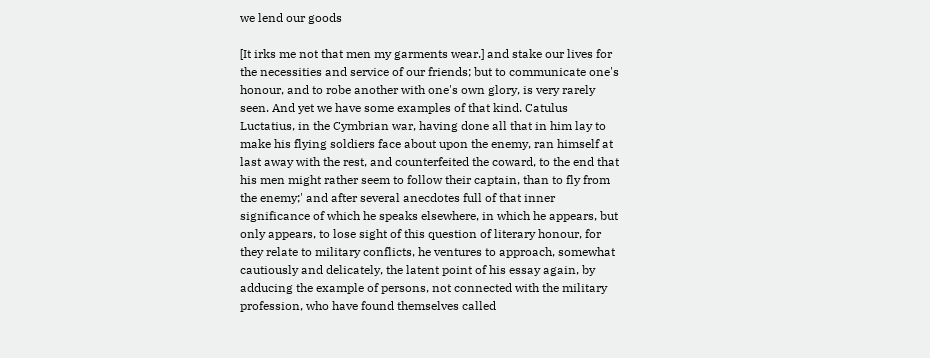we lend our goods

[It irks me not that men my garments wear.] and stake our lives for the necessities and service of our friends; but to communicate one's honour, and to robe another with one's own glory, is very rarely seen. And yet we have some examples of that kind. Catulus Luctatius, in the Cymbrian war, having done all that in him lay to make his flying soldiers face about upon the enemy, ran himself at last away with the rest, and counterfeited the coward, to the end that his men might rather seem to follow their captain, than to fly from the enemy;' and after several anecdotes full of that inner significance of which he speaks elsewhere, in which he appears, but only appears, to lose sight of this question of literary honour, for they relate to military conflicts, he ventures to approach, somewhat cautiously and delicately, the latent point of his essay again, by adducing the example of persons, not connected with the military profession, who have found themselves called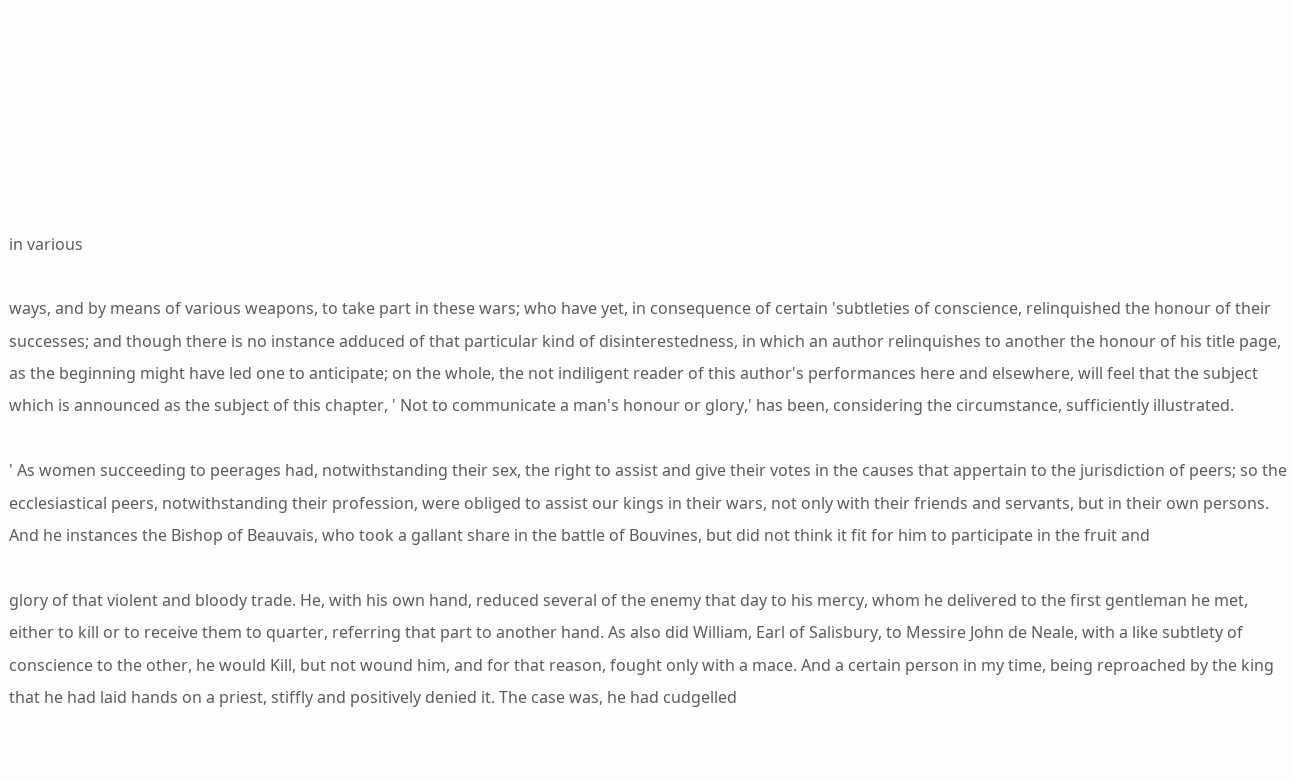in various

ways, and by means of various weapons, to take part in these wars; who have yet, in consequence of certain 'subtleties of conscience, relinquished the honour of their successes; and though there is no instance adduced of that particular kind of disinterestedness, in which an author relinquishes to another the honour of his title page, as the beginning might have led one to anticipate; on the whole, the not indiligent reader of this author's performances here and elsewhere, will feel that the subject which is announced as the subject of this chapter, ' Not to communicate a man's honour or glory,' has been, considering the circumstance, sufficiently illustrated.

' As women succeeding to peerages had, notwithstanding their sex, the right to assist and give their votes in the causes that appertain to the jurisdiction of peers; so the ecclesiastical peers, notwithstanding their profession, were obliged to assist our kings in their wars, not only with their friends and servants, but in their own persons. And he instances the Bishop of Beauvais, who took a gallant share in the battle of Bouvines, but did not think it fit for him to participate in the fruit and

glory of that violent and bloody trade. He, with his own hand, reduced several of the enemy that day to his mercy, whom he delivered to the first gentleman he met, either to kill or to receive them to quarter, referring that part to another hand. As also did William, Earl of Salisbury, to Messire John de Neale, with a like subtlety of conscience to the other, he would Kill, but not wound him, and for that reason, fought only with a mace. And a certain person in my time, being reproached by the king that he had laid hands on a priest, stiffly and positively denied it. The case was, he had cudgelled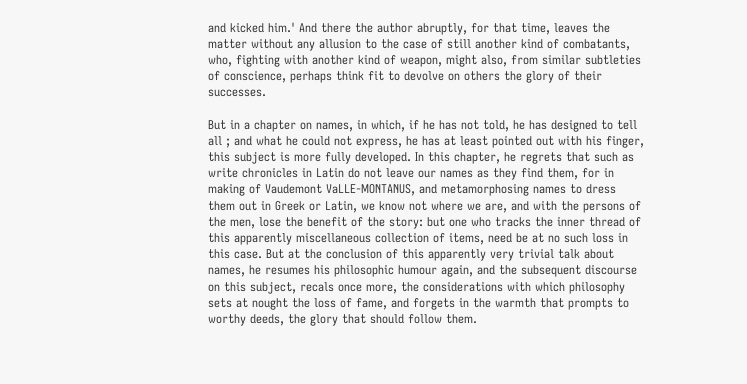and kicked him.' And there the author abruptly, for that time, leaves the matter without any allusion to the case of still another kind of combatants, who, fighting with another kind of weapon, might also, from similar subtleties of conscience, perhaps think fit to devolve on others the glory of their successes.

But in a chapter on names, in which, if he has not told, he has designed to tell all ; and what he could not express, he has at least pointed out with his finger, this subject is more fully developed. In this chapter, he regrets that such as write chronicles in Latin do not leave our names as they find them, for in making of Vaudemont VaLLE-MONTANUS, and metamorphosing names to dress them out in Greek or Latin, we know not where we are, and with the persons of the men, lose the benefit of the story: but one who tracks the inner thread of this apparently miscellaneous collection of items, need be at no such loss in this case. But at the conclusion of this apparently very trivial talk about names, he resumes his philosophic humour again, and the subsequent discourse on this subject, recals once more, the considerations with which philosophy sets at nought the loss of fame, and forgets in the warmth that prompts to worthy deeds, the glory that should follow them.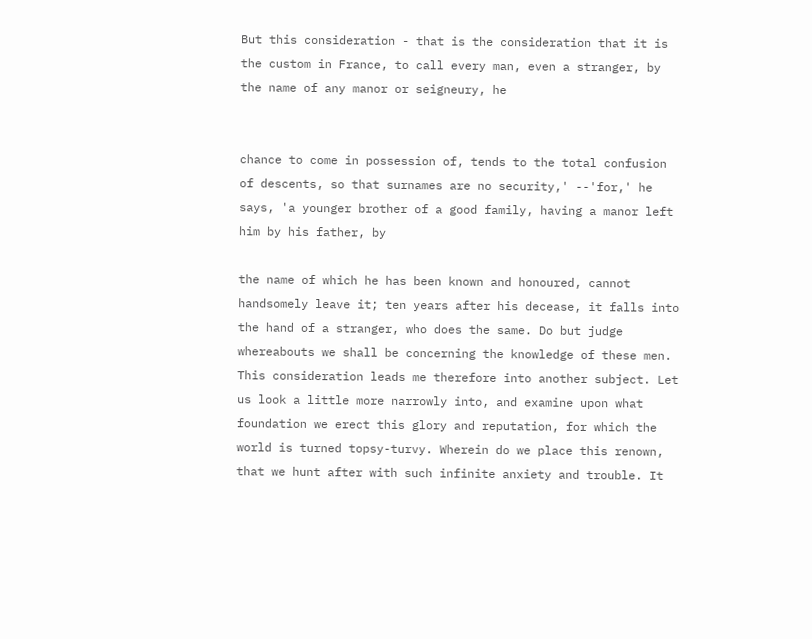But this consideration - that is the consideration that it is the custom in France, to call every man, even a stranger, by the name of any manor or seigneury, he


chance to come in possession of, tends to the total confusion of descents, so that surnames are no security,' --'for,' he says, 'a younger brother of a good family, having a manor left him by his father, by

the name of which he has been known and honoured, cannot handsomely leave it; ten years after his decease, it falls into the hand of a stranger, who does the same. Do but judge whereabouts we shall be concerning the knowledge of these men. This consideration leads me therefore into another subject. Let us look a little more narrowly into, and examine upon what foundation we erect this glory and reputation, for which the world is turned topsy-turvy. Wherein do we place this renown, that we hunt after with such infinite anxiety and trouble. It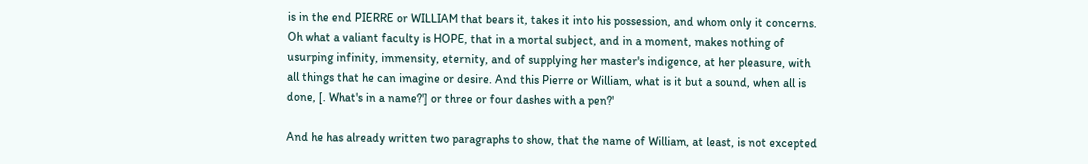is in the end PIERRE or WILLIAM that bears it, takes it into his possession, and whom only it concerns. Oh what a valiant faculty is HOPE, that in a mortal subject, and in a moment, makes nothing of usurping infinity, immensity, eternity, and of supplying her master's indigence, at her pleasure, with all things that he can imagine or desire. And this Pierre or William, what is it but a sound, when all is done, [. What's in a name?'] or three or four dashes with a pen?'

And he has already written two paragraphs to show, that the name of William, at least, is not excepted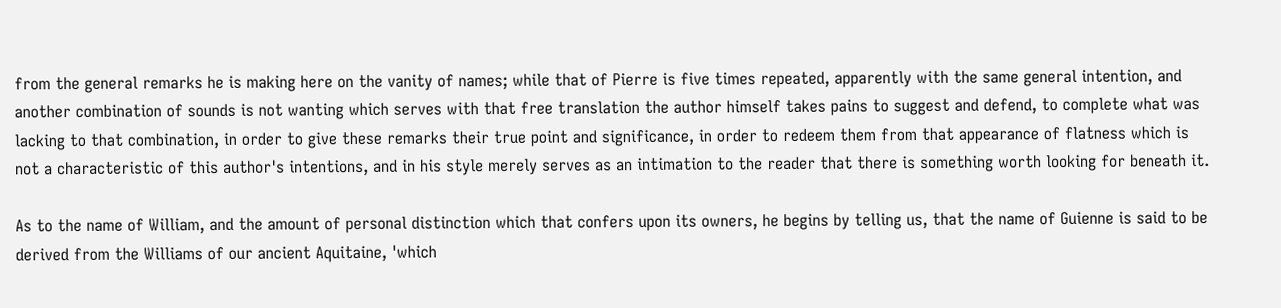from the general remarks he is making here on the vanity of names; while that of Pierre is five times repeated, apparently with the same general intention, and another combination of sounds is not wanting which serves with that free translation the author himself takes pains to suggest and defend, to complete what was lacking to that combination, in order to give these remarks their true point and significance, in order to redeem them from that appearance of flatness which is not a characteristic of this author's intentions, and in his style merely serves as an intimation to the reader that there is something worth looking for beneath it.

As to the name of William, and the amount of personal distinction which that confers upon its owners, he begins by telling us, that the name of Guienne is said to be derived from the Williams of our ancient Aquitaine, 'which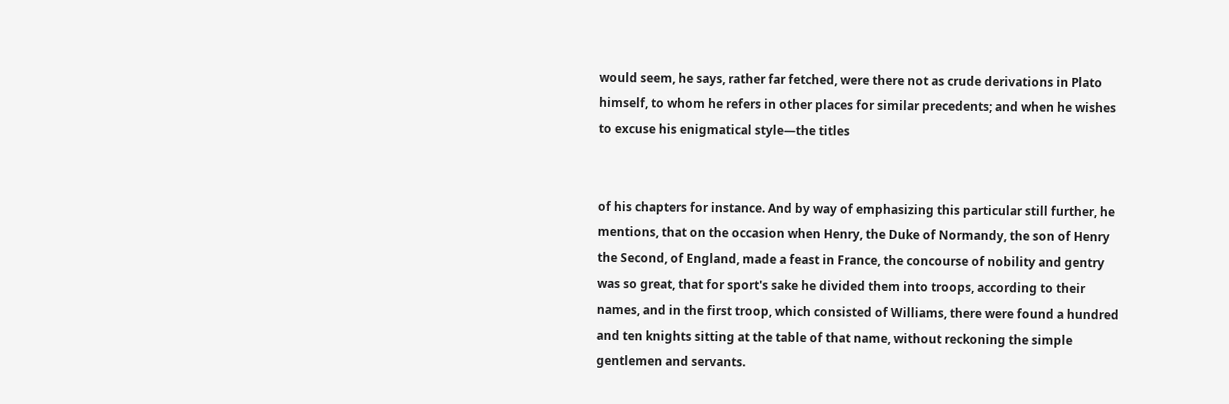would seem, he says, rather far fetched, were there not as crude derivations in Plato himself, to whom he refers in other places for similar precedents; and when he wishes to excuse his enigmatical style—the titles


of his chapters for instance. And by way of emphasizing this particular still further, he mentions, that on the occasion when Henry, the Duke of Normandy, the son of Henry the Second, of England, made a feast in France, the concourse of nobility and gentry was so great, that for sport's sake he divided them into troops, according to their names, and in the first troop, which consisted of Williams, there were found a hundred and ten knights sitting at the table of that name, without reckoning the simple gentlemen and servants.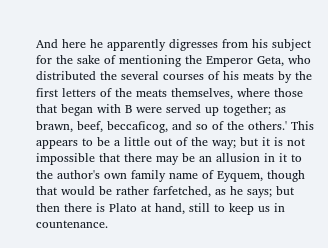And here he apparently digresses from his subject for the sake of mentioning the Emperor Geta, who distributed the several courses of his meats by the first letters of the meats themselves, where those that began with B were served up together; as brawn, beef, beccaficog, and so of the others.' This appears to be a little out of the way; but it is not impossible that there may be an allusion in it to the author's own family name of Eyquem, though that would be rather farfetched, as he says; but then there is Plato at hand, still to keep us in countenance.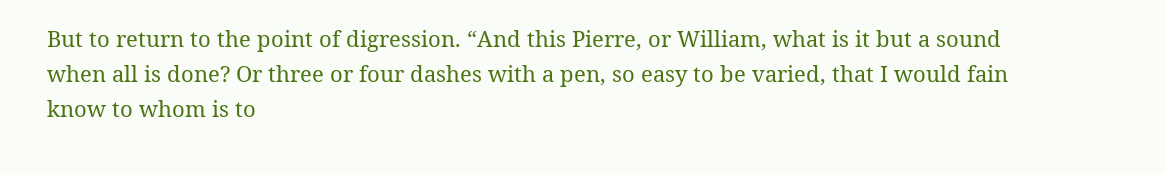But to return to the point of digression. “And this Pierre, or William, what is it but a sound when all is done? Or three or four dashes with a pen, so easy to be varied, that I would fain know to whom is to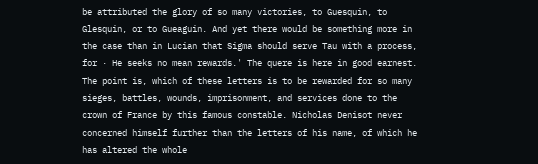be attributed the glory of so many victories, to Guesquin, to Glesquin, or to Gueaguin. And yet there would be something more in the case than in Lucian that Sigma should serve Tau with a process, for · He seeks no mean rewards.' The quere is here in good earnest. The point is, which of these letters is to be rewarded for so many sieges, battles, wounds, imprisonment, and services done to the crown of France by this famous constable. Nicholas Denisot never concerned himself further than the letters of his name, of which he has altered the whole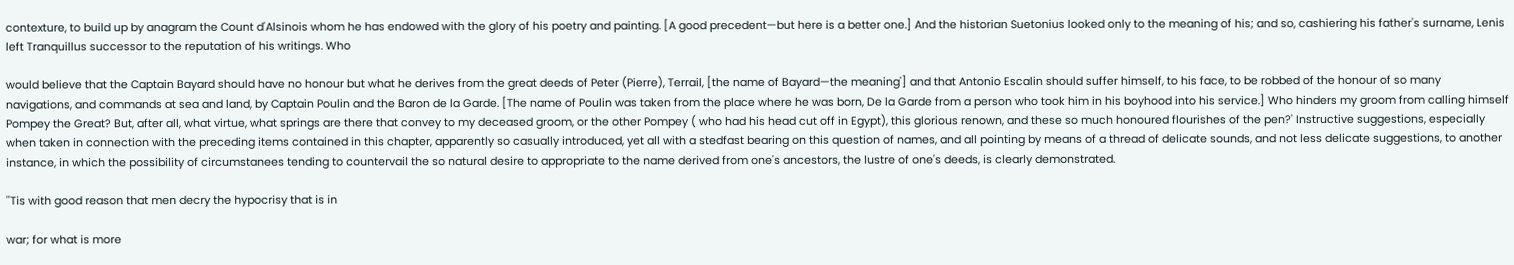contexture, to build up by anagram the Count d'Alsinois whom he has endowed with the glory of his poetry and painting. [A good precedent—but here is a better one.] And the historian Suetonius looked only to the meaning of his; and so, cashiering his father's surname, Lenis left Tranquillus successor to the reputation of his writings. Who

would believe that the Captain Bayard should have no honour but what he derives from the great deeds of Peter (Pierre), Terrail, [the name of Bayard—the meaning'] and that Antonio Escalin should suffer himself, to his face, to be robbed of the honour of so many navigations, and commands at sea and land, by Captain Poulin and the Baron de la Garde. [The name of Poulin was taken from the place where he was born, De la Garde from a person who took him in his boyhood into his service.] Who hinders my groom from calling himself Pompey the Great? But, after all, what virtue, what springs are there that convey to my deceased groom, or the other Pompey ( who had his head cut off in Egypt), this glorious renown, and these so much honoured flourishes of the pen?' Instructive suggestions, especially when taken in connection with the preceding items contained in this chapter, apparently so casually introduced, yet all with a stedfast bearing on this question of names, and all pointing by means of a thread of delicate sounds, and not less delicate suggestions, to another instance, in which the possibility of circumstanees tending to countervail the so natural desire to appropriate to the name derived from one's ancestors, the lustre of one's deeds, is clearly demonstrated.

''Tis with good reason that men decry the hypocrisy that is in

war; for what is more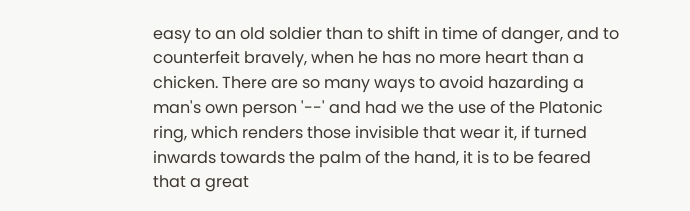easy to an old soldier than to shift in time of danger, and to counterfeit bravely, when he has no more heart than a chicken. There are so many ways to avoid hazarding a man's own person '--' and had we the use of the Platonic ring, which renders those invisible that wear it, if turned inwards towards the palm of the hand, it is to be feared that a great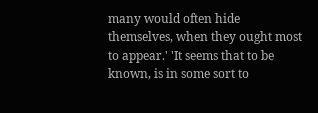many would often hide themselves, when they ought most to appear.' 'It seems that to be known, is in some sort to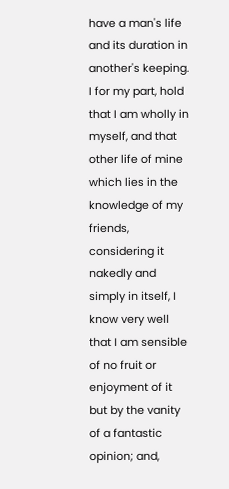have a man's life and its duration in another's keeping. I for my part, hold that I am wholly in myself, and that other life of mine which lies in the knowledge of my friends, considering it nakedly and simply in itself, I know very well that I am sensible of no fruit or enjoyment of it but by the vanity of a fantastic opinion; and,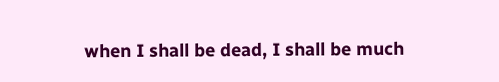when I shall be dead, I shall be much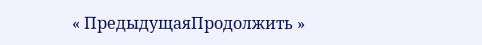« ПредыдущаяПродолжить »